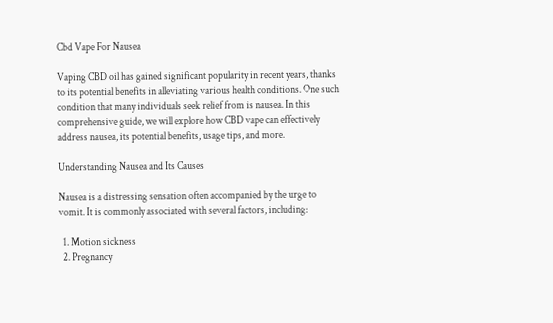Cbd Vape For Nausea

Vaping CBD oil has gained significant popularity in recent years, thanks to its potential benefits in alleviating various health conditions. One such condition that many individuals seek relief from is nausea. In this comprehensive guide, we will explore how CBD vape can effectively address nausea, its potential benefits, usage tips, and more.

Understanding Nausea and Its Causes

Nausea is a distressing sensation often accompanied by the urge to vomit. It is commonly associated with several factors, including:

  1. Motion sickness
  2. Pregnancy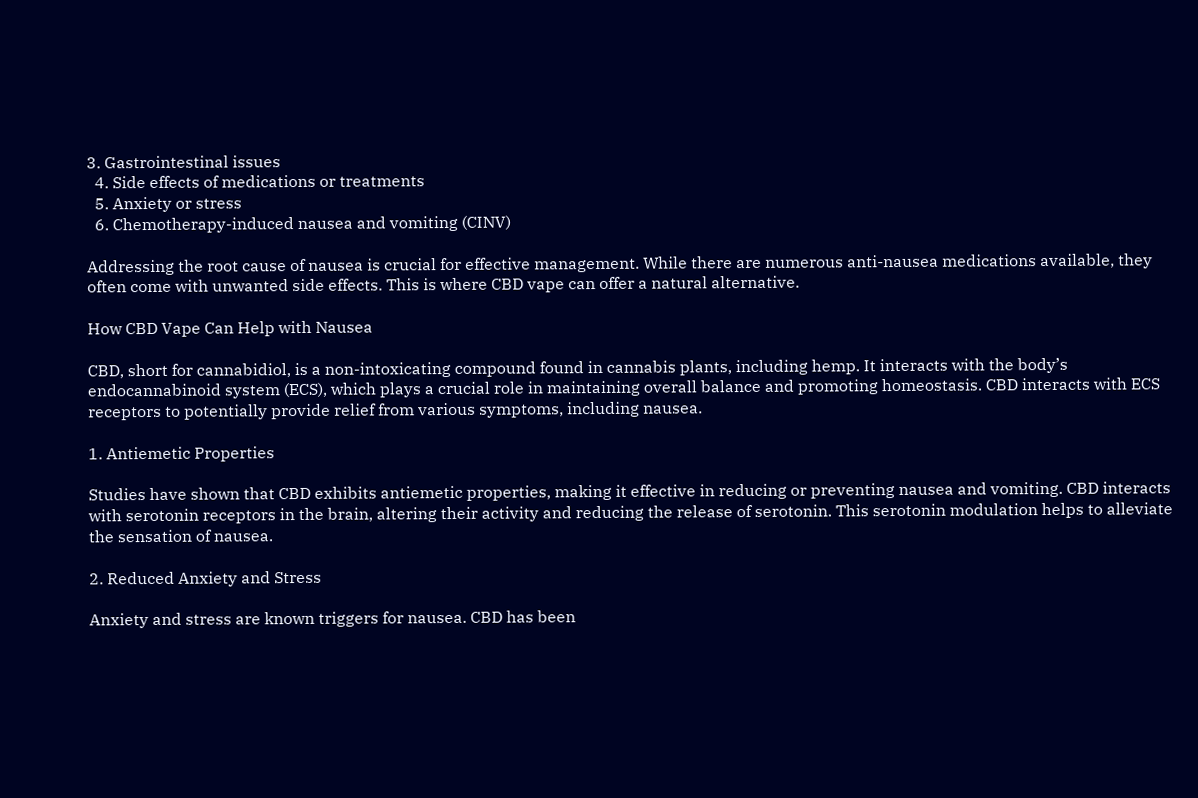3. Gastrointestinal issues
  4. Side effects of medications or treatments
  5. Anxiety or stress
  6. Chemotherapy-induced nausea and vomiting (CINV)

Addressing the root cause of nausea is crucial for effective management. While there are numerous anti-nausea medications available, they often come with unwanted side effects. This is where CBD vape can offer a natural alternative.

How CBD Vape Can Help with Nausea

CBD, short for cannabidiol, is a non-intoxicating compound found in cannabis plants, including hemp. It interacts with the body’s endocannabinoid system (ECS), which plays a crucial role in maintaining overall balance and promoting homeostasis. CBD interacts with ECS receptors to potentially provide relief from various symptoms, including nausea.

1. Antiemetic Properties

Studies have shown that CBD exhibits antiemetic properties, making it effective in reducing or preventing nausea and vomiting. CBD interacts with serotonin receptors in the brain, altering their activity and reducing the release of serotonin. This serotonin modulation helps to alleviate the sensation of nausea.

2. Reduced Anxiety and Stress

Anxiety and stress are known triggers for nausea. CBD has been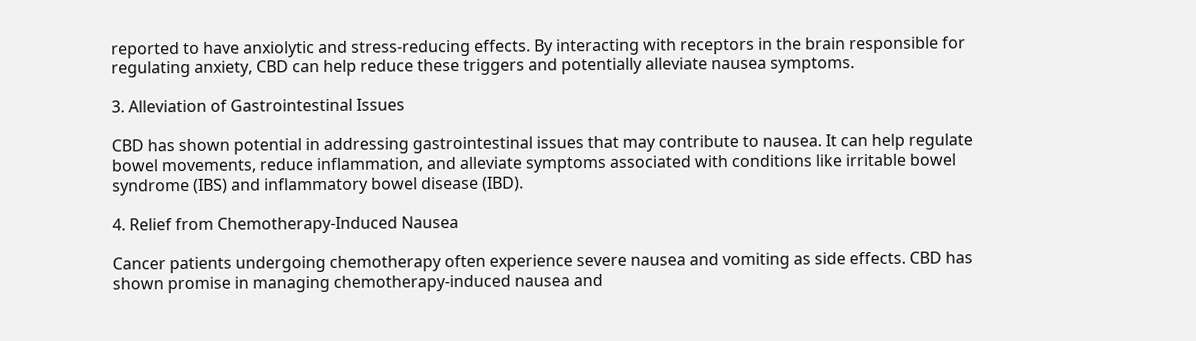reported to have anxiolytic and stress-reducing effects. By interacting with receptors in the brain responsible for regulating anxiety, CBD can help reduce these triggers and potentially alleviate nausea symptoms.

3. Alleviation of Gastrointestinal Issues

CBD has shown potential in addressing gastrointestinal issues that may contribute to nausea. It can help regulate bowel movements, reduce inflammation, and alleviate symptoms associated with conditions like irritable bowel syndrome (IBS) and inflammatory bowel disease (IBD).

4. Relief from Chemotherapy-Induced Nausea

Cancer patients undergoing chemotherapy often experience severe nausea and vomiting as side effects. CBD has shown promise in managing chemotherapy-induced nausea and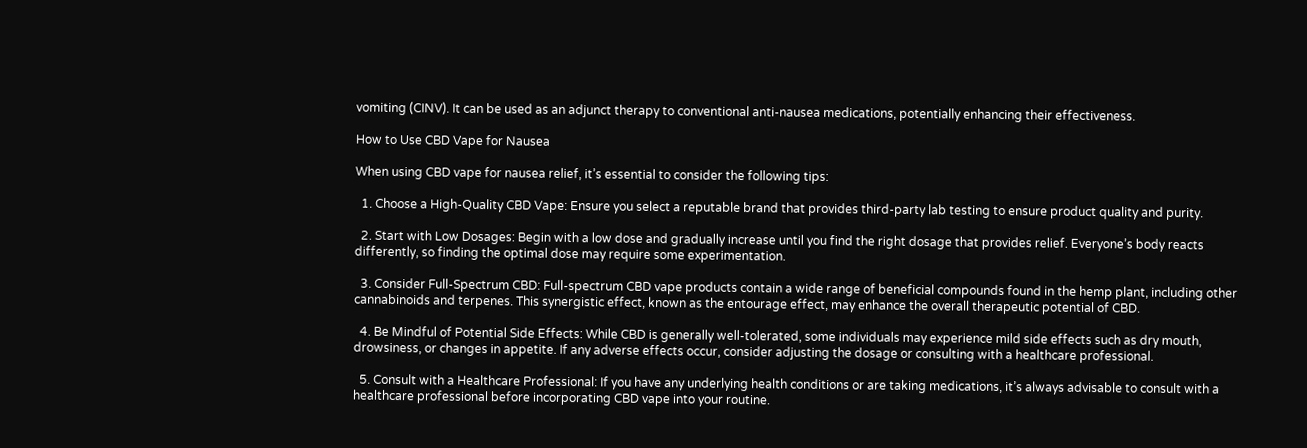vomiting (CINV). It can be used as an adjunct therapy to conventional anti-nausea medications, potentially enhancing their effectiveness.

How to Use CBD Vape for Nausea

When using CBD vape for nausea relief, it’s essential to consider the following tips:

  1. Choose a High-Quality CBD Vape: Ensure you select a reputable brand that provides third-party lab testing to ensure product quality and purity.

  2. Start with Low Dosages: Begin with a low dose and gradually increase until you find the right dosage that provides relief. Everyone’s body reacts differently, so finding the optimal dose may require some experimentation.

  3. Consider Full-Spectrum CBD: Full-spectrum CBD vape products contain a wide range of beneficial compounds found in the hemp plant, including other cannabinoids and terpenes. This synergistic effect, known as the entourage effect, may enhance the overall therapeutic potential of CBD.

  4. Be Mindful of Potential Side Effects: While CBD is generally well-tolerated, some individuals may experience mild side effects such as dry mouth, drowsiness, or changes in appetite. If any adverse effects occur, consider adjusting the dosage or consulting with a healthcare professional.

  5. Consult with a Healthcare Professional: If you have any underlying health conditions or are taking medications, it’s always advisable to consult with a healthcare professional before incorporating CBD vape into your routine.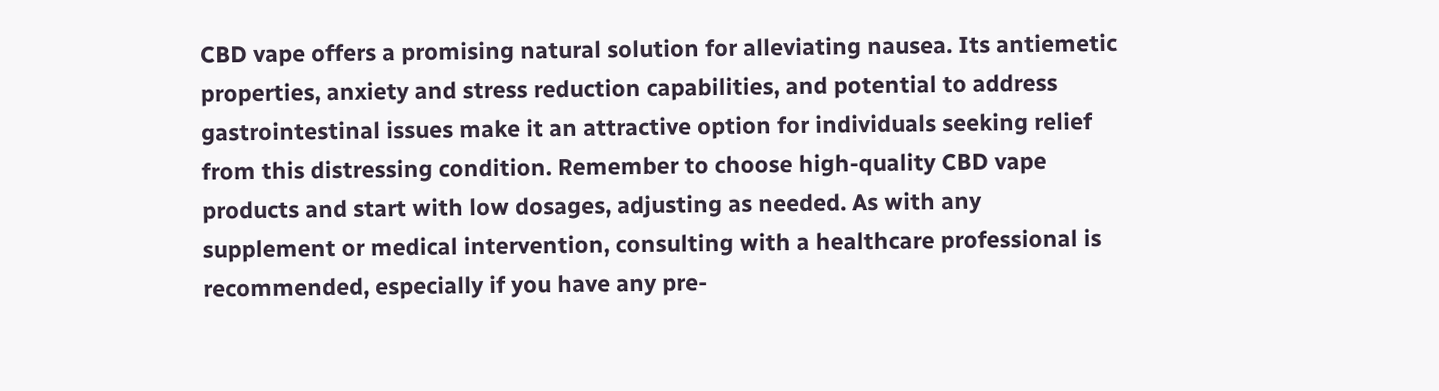CBD vape offers a promising natural solution for alleviating nausea. Its antiemetic properties, anxiety and stress reduction capabilities, and potential to address gastrointestinal issues make it an attractive option for individuals seeking relief from this distressing condition. Remember to choose high-quality CBD vape products and start with low dosages, adjusting as needed. As with any supplement or medical intervention, consulting with a healthcare professional is recommended, especially if you have any pre-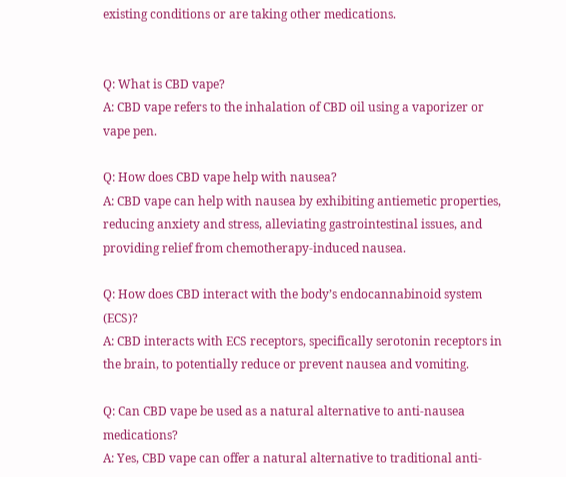existing conditions or are taking other medications.


Q: What is CBD vape?
A: CBD vape refers to the inhalation of CBD oil using a vaporizer or vape pen.

Q: How does CBD vape help with nausea?
A: CBD vape can help with nausea by exhibiting antiemetic properties, reducing anxiety and stress, alleviating gastrointestinal issues, and providing relief from chemotherapy-induced nausea.

Q: How does CBD interact with the body’s endocannabinoid system (ECS)?
A: CBD interacts with ECS receptors, specifically serotonin receptors in the brain, to potentially reduce or prevent nausea and vomiting.

Q: Can CBD vape be used as a natural alternative to anti-nausea medications?
A: Yes, CBD vape can offer a natural alternative to traditional anti-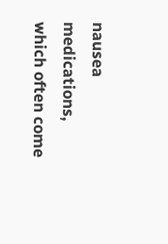nausea medications, which often come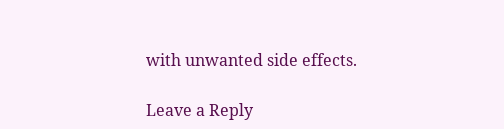with unwanted side effects.

Leave a Reply